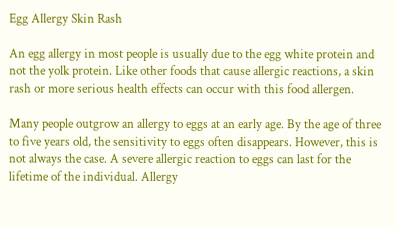Egg Allergy Skin Rash

An egg allergy in most people is usually due to the egg white protein and not the yolk protein. Like other foods that cause allergic reactions, a skin rash or more serious health effects can occur with this food allergen.

Many people outgrow an allergy to eggs at an early age. By the age of three to five years old, the sensitivity to eggs often disappears. However, this is not always the case. A severe allergic reaction to eggs can last for the lifetime of the individual. Allergy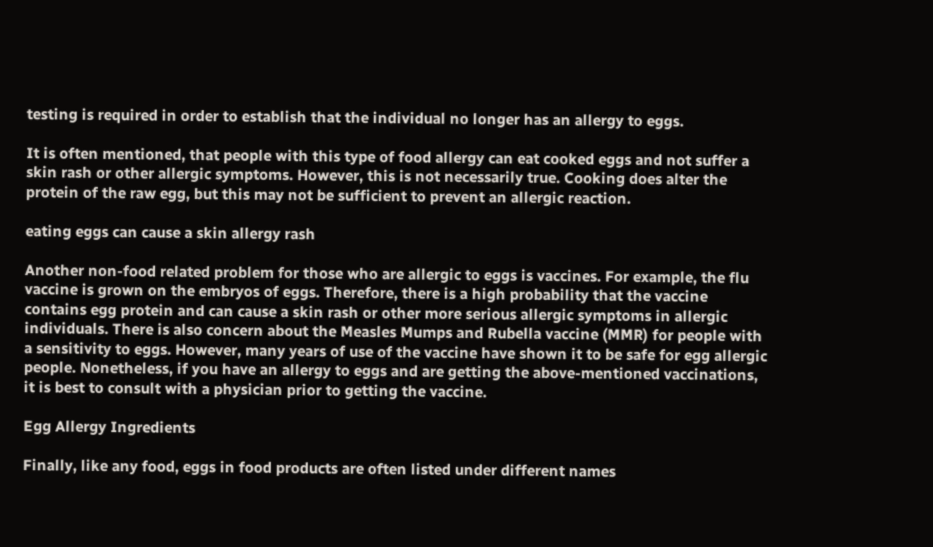testing is required in order to establish that the individual no longer has an allergy to eggs.

It is often mentioned, that people with this type of food allergy can eat cooked eggs and not suffer a skin rash or other allergic symptoms. However, this is not necessarily true. Cooking does alter the protein of the raw egg, but this may not be sufficient to prevent an allergic reaction.

eating eggs can cause a skin allergy rash

Another non-food related problem for those who are allergic to eggs is vaccines. For example, the flu vaccine is grown on the embryos of eggs. Therefore, there is a high probability that the vaccine contains egg protein and can cause a skin rash or other more serious allergic symptoms in allergic individuals. There is also concern about the Measles Mumps and Rubella vaccine (MMR) for people with a sensitivity to eggs. However, many years of use of the vaccine have shown it to be safe for egg allergic people. Nonetheless, if you have an allergy to eggs and are getting the above-mentioned vaccinations, it is best to consult with a physician prior to getting the vaccine.

Egg Allergy Ingredients

Finally, like any food, eggs in food products are often listed under different names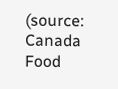(source: Canada Food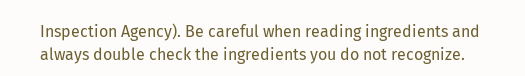Inspection Agency). Be careful when reading ingredients and always double check the ingredients you do not recognize.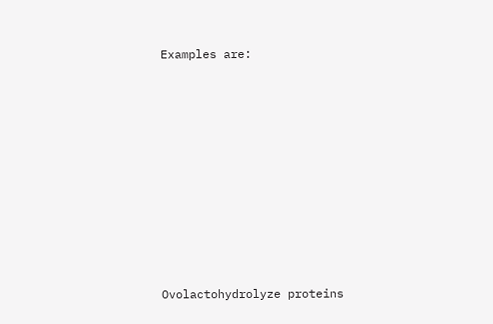Examples are:









Ovolactohydrolyze proteins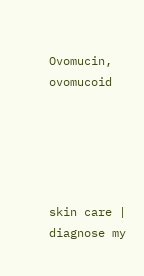Ovomucin, ovomucoid





skin care | diagnose my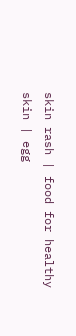skin rash | food for healthy skin | egg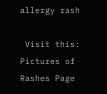allergy rash

 Visit this: Pictures of Rashes Page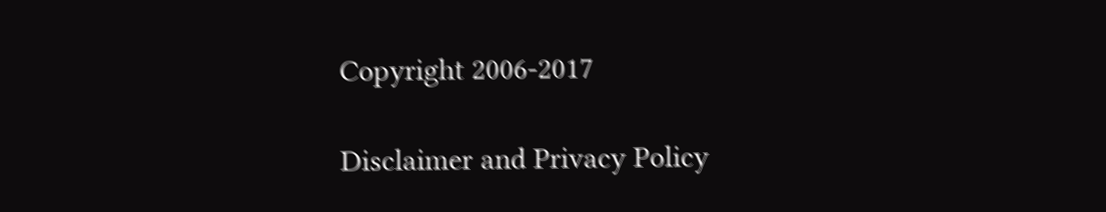Copyright 2006-2017

Disclaimer and Privacy Policy